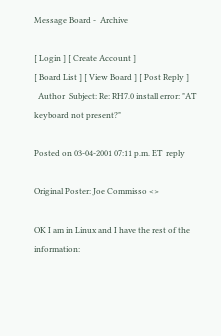Message Board -  Archive

[ Login ] [ Create Account ]
[ Board List ] [ View Board ] [ Post Reply ]
  Author  Subject: Re: RH7.0 install error: "AT keyboard not present?"

Posted on 03-04-2001 07:11 p.m. ET  reply

Original Poster: Joe Commisso <>

OK I am in Linux and I have the rest of the information: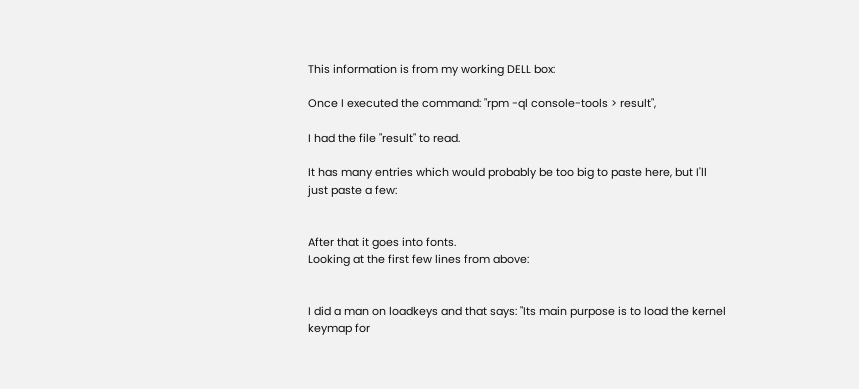This information is from my working DELL box:

Once I executed the command: "rpm -ql console-tools > result",

I had the file "result" to read.

It has many entries which would probably be too big to paste here, but I'll
just paste a few:


After that it goes into fonts.
Looking at the first few lines from above:


I did a man on loadkeys and that says: "Its main purpose is to load the kernel
keymap for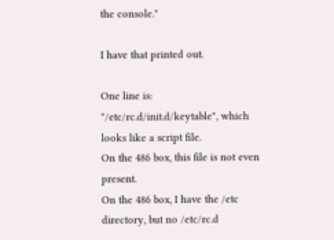the console."

I have that printed out.

One line is: "/etc/rc.d/init.d/keytable", which looks like a script file.
On the 486 box, this file is not even present.
On the 486 box, I have the /etc directory, but no /etc/rc.d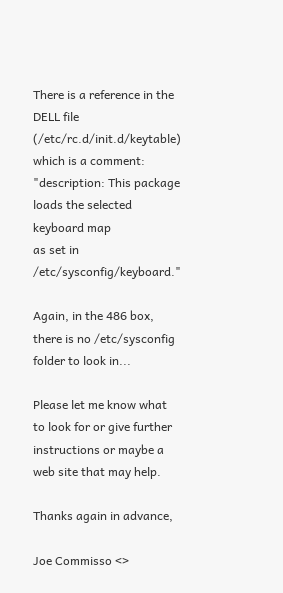There is a reference in the DELL file (/etc/rc.d/init.d/keytable)
which is a comment: "description: This package loads the selected keyboard map
as set in /etc/sysconfig/keyboard."

Again, in the 486 box, there is no /etc/sysconfig folder to look in...

Please let me know what to look for or give further instructions or maybe a
web site that may help.

Thanks again in advance,

Joe Commisso <>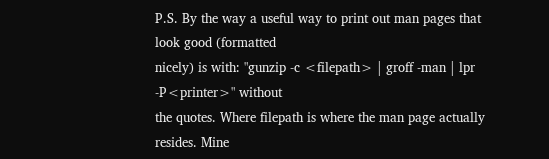P.S. By the way a useful way to print out man pages that look good (formatted
nicely) is with: "gunzip -c <filepath> | groff -man | lpr -P<printer>" without
the quotes. Where filepath is where the man page actually resides. Mine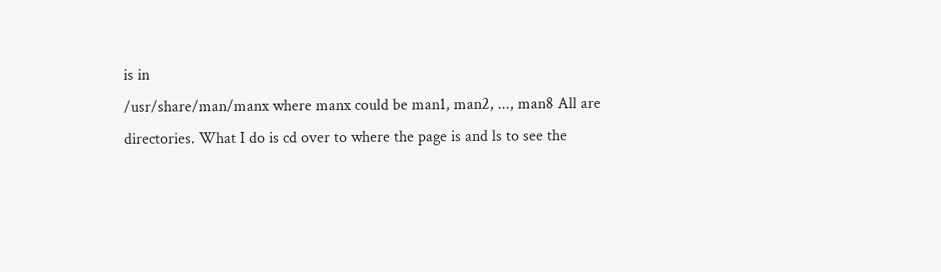is in
/usr/share/man/manx where manx could be man1, man2, ..., man8 All are
directories. What I do is cd over to where the page is and ls to see the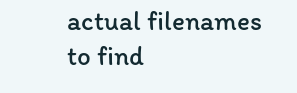actual filenames to find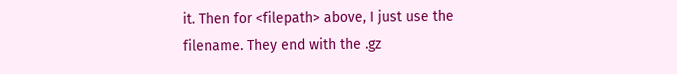it. Then for <filepath> above, I just use the
filename. They end with the .gz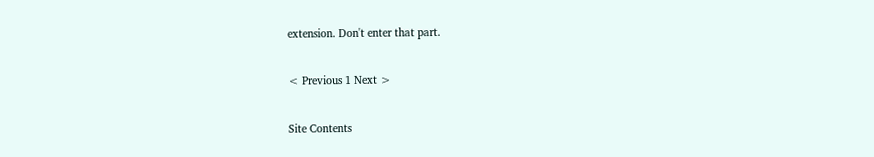extension. Don't enter that part.

< Previous 1 Next >

Site Contents